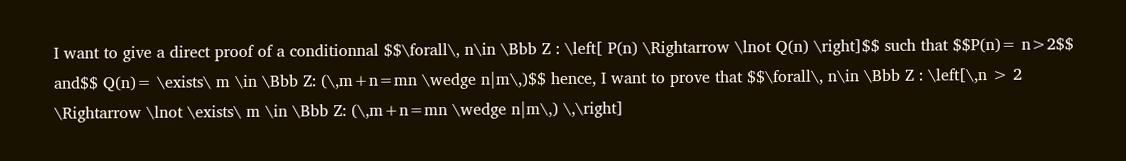I want to give a direct proof of a conditionnal $$\forall\, n\in \Bbb Z : \left[ P(n) \Rightarrow \lnot Q(n) \right]$$ such that $$P(n)= n>2$$ and$$ Q(n)= \exists\ m \in \Bbb Z: (\,m+n=mn \wedge n|m\,)$$ hence, I want to prove that $$\forall\, n\in \Bbb Z : \left[\,n > 2 \Rightarrow \lnot \exists\ m \in \Bbb Z: (\,m+n=mn \wedge n|m\,) \,\right]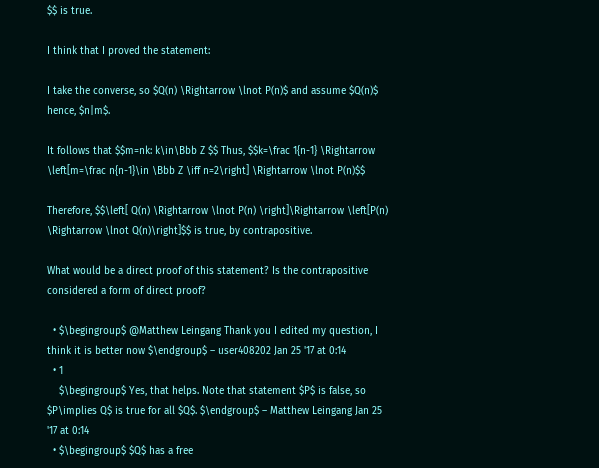$$ is true.

I think that I proved the statement:

I take the converse, so $Q(n) \Rightarrow \lnot P(n)$ and assume $Q(n)$ hence, $n|m$.

It follows that $$m=nk: k\in\Bbb Z $$ Thus, $$k=\frac 1{n-1} \Rightarrow \left[m=\frac n{n-1}\in \Bbb Z \iff n=2\right] \Rightarrow \lnot P(n)$$

Therefore, $$\left[ Q(n) \Rightarrow \lnot P(n) \right]\Rightarrow \left[P(n) \Rightarrow \lnot Q(n)\right]$$ is true, by contrapositive.

What would be a direct proof of this statement? Is the contrapositive considered a form of direct proof?

  • $\begingroup$ @Matthew Leingang Thank you I edited my question, I think it is better now $\endgroup$ – user408202 Jan 25 '17 at 0:14
  • 1
    $\begingroup$ Yes, that helps. Note that statement $P$ is false, so $P\implies Q$ is true for all $Q$. $\endgroup$ – Matthew Leingang Jan 25 '17 at 0:14
  • $\begingroup$ $Q$ has a free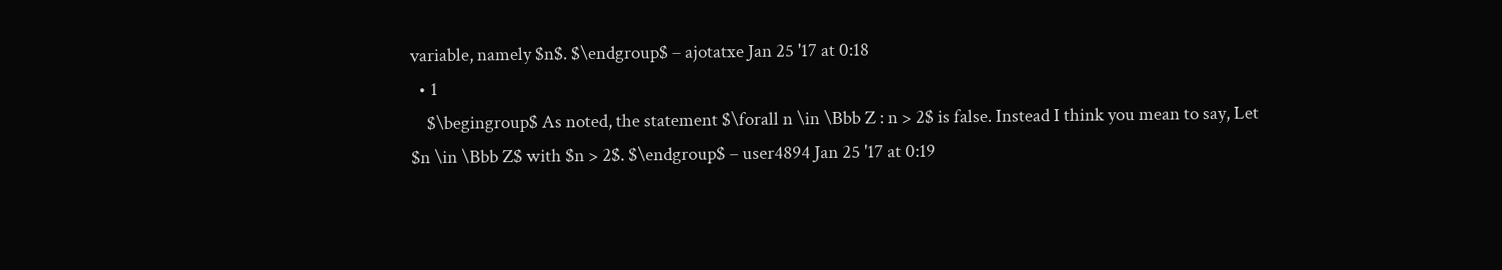variable, namely $n$. $\endgroup$ – ajotatxe Jan 25 '17 at 0:18
  • 1
    $\begingroup$ As noted, the statement $\forall n \in \Bbb Z : n > 2$ is false. Instead I think you mean to say, Let $n \in \Bbb Z$ with $n > 2$. $\endgroup$ – user4894 Jan 25 '17 at 0:19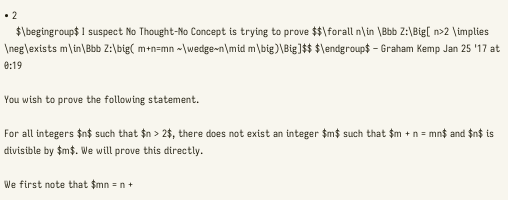• 2
    $\begingroup$ I suspect No Thought-No Concept is trying to prove $$\forall n\in \Bbb Z:\Big[ n>2 \implies \neg\exists m\in\Bbb Z:\big( m+n=mn ~\wedge~n\mid m\big)\Big]$$ $\endgroup$ – Graham Kemp Jan 25 '17 at 0:19

You wish to prove the following statement.

For all integers $n$ such that $n > 2$, there does not exist an integer $m$ such that $m + n = mn$ and $n$ is divisible by $m$. We will prove this directly.

We first note that $mn = n +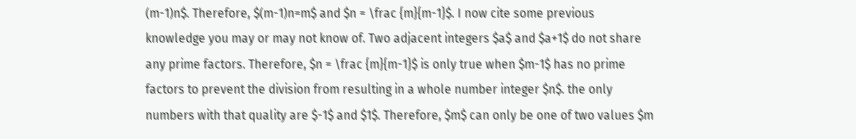(m-1)n$. Therefore, $(m-1)n=m$ and $n = \frac {m}{m-1}$. I now cite some previous knowledge you may or may not know of. Two adjacent integers $a$ and $a+1$ do not share any prime factors. Therefore, $n = \frac {m}{m-1}$ is only true when $m-1$ has no prime factors to prevent the division from resulting in a whole number integer $n$. the only numbers with that quality are $-1$ and $1$. Therefore, $m$ can only be one of two values $m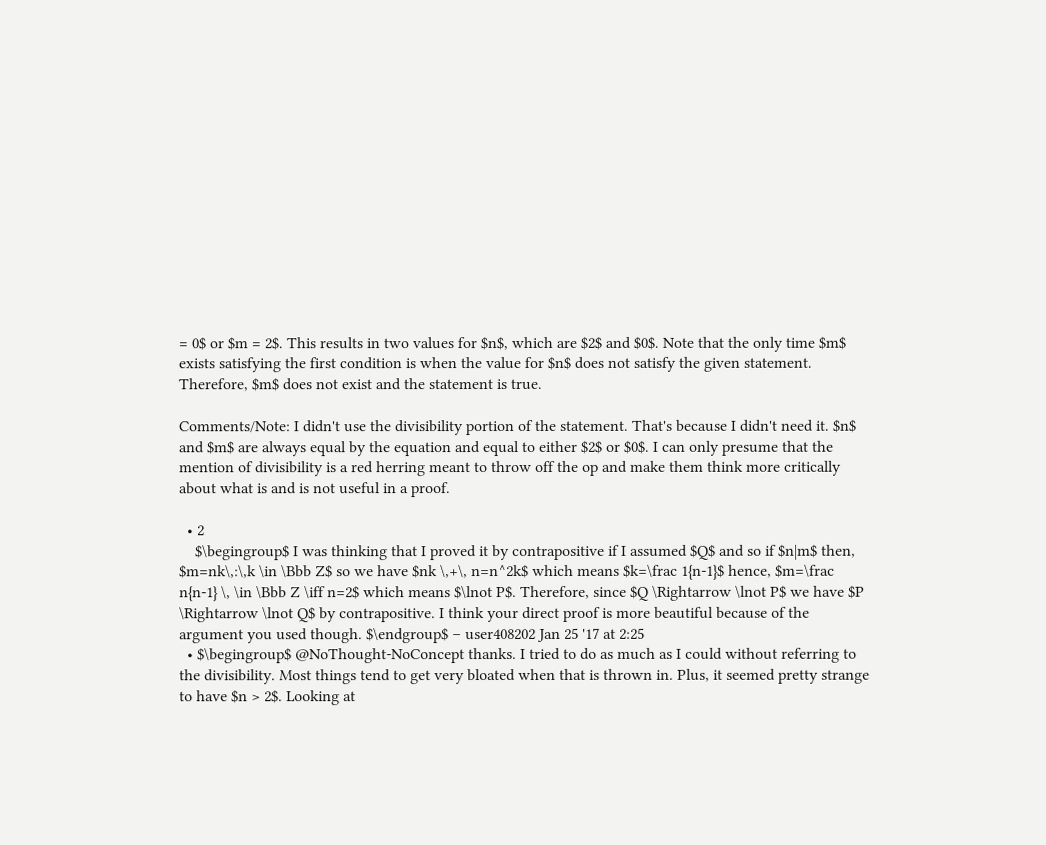= 0$ or $m = 2$. This results in two values for $n$, which are $2$ and $0$. Note that the only time $m$ exists satisfying the first condition is when the value for $n$ does not satisfy the given statement. Therefore, $m$ does not exist and the statement is true.

Comments/Note: I didn't use the divisibility portion of the statement. That's because I didn't need it. $n$ and $m$ are always equal by the equation and equal to either $2$ or $0$. I can only presume that the mention of divisibility is a red herring meant to throw off the op and make them think more critically about what is and is not useful in a proof.

  • 2
    $\begingroup$ I was thinking that I proved it by contrapositive if I assumed $Q$ and so if $n|m$ then, $m=nk\,:\,k \in \Bbb Z$ so we have $nk \,+\, n=n^2k$ which means $k=\frac 1{n-1}$ hence, $m=\frac n{n-1} \, \in \Bbb Z \iff n=2$ which means $\lnot P$. Therefore, since $Q \Rightarrow \lnot P$ we have $P \Rightarrow \lnot Q$ by contrapositive. I think your direct proof is more beautiful because of the argument you used though. $\endgroup$ – user408202 Jan 25 '17 at 2:25
  • $\begingroup$ @NoThought-NoConcept thanks. I tried to do as much as I could without referring to the divisibility. Most things tend to get very bloated when that is thrown in. Plus, it seemed pretty strange to have $n > 2$. Looking at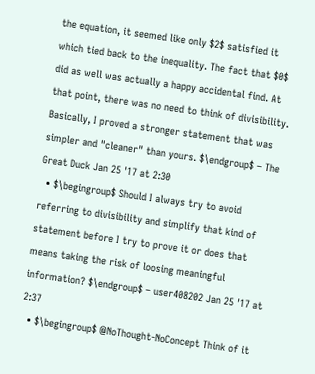the equation, it seemed like only $2$ satisfied it which tied back to the inequality. The fact that $0$ did as well was actually a happy accidental find. At that point, there was no need to think of divisibility. Basically, I proved a stronger statement that was simpler and "cleaner" than yours. $\endgroup$ – The Great Duck Jan 25 '17 at 2:30
  • $\begingroup$ Should I always try to avoid referring to divisibility and simplify that kind of statement before I try to prove it or does that means taking the risk of loosing meaningful information? $\endgroup$ – user408202 Jan 25 '17 at 2:37
  • $\begingroup$ @NoThought-NoConcept Think of it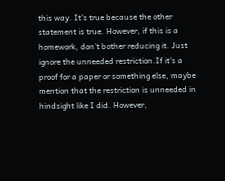this way. It's true because the other statement is true. However, if this is a homework, don't bother reducing it. Just ignore the unneeded restriction.If it's a proof for a paper or something else, maybe mention that the restriction is unneeded in hindsight like I did. However,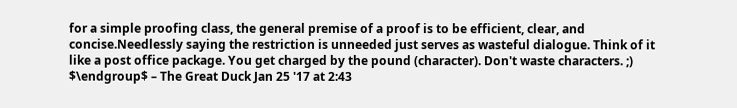for a simple proofing class, the general premise of a proof is to be efficient, clear, and concise.Needlessly saying the restriction is unneeded just serves as wasteful dialogue. Think of it like a post office package. You get charged by the pound (character). Don't waste characters. ;) $\endgroup$ – The Great Duck Jan 25 '17 at 2:43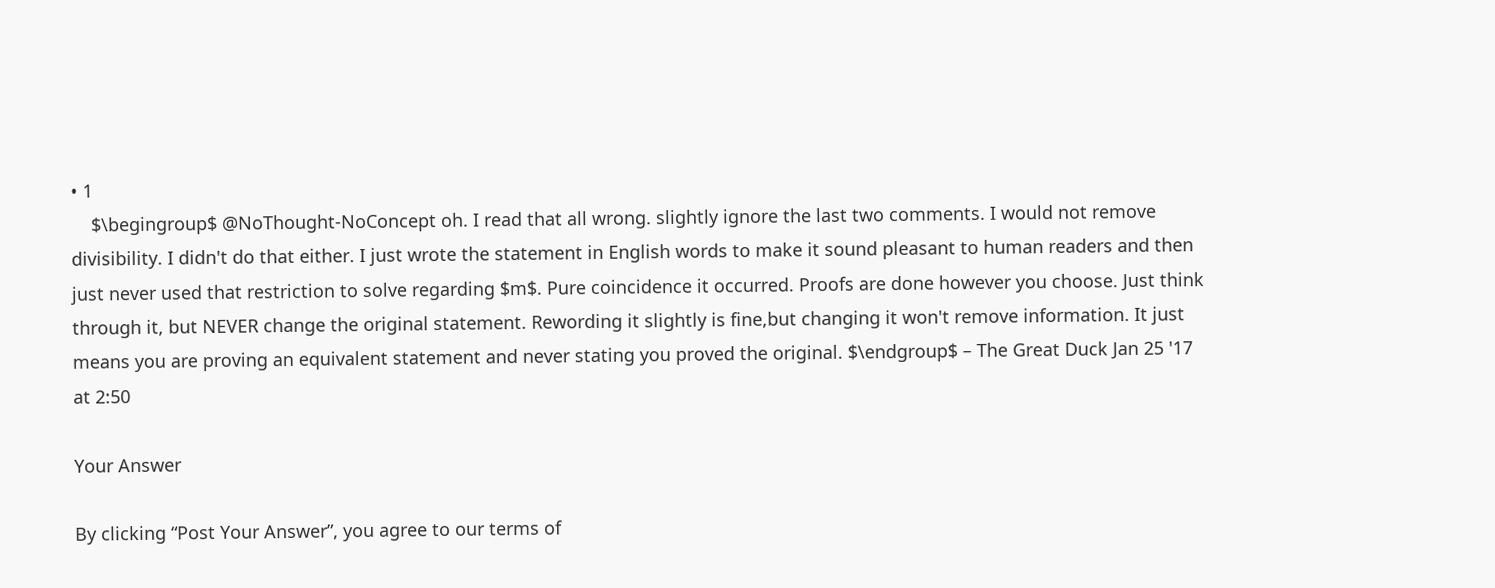• 1
    $\begingroup$ @NoThought-NoConcept oh. I read that all wrong. slightly ignore the last two comments. I would not remove divisibility. I didn't do that either. I just wrote the statement in English words to make it sound pleasant to human readers and then just never used that restriction to solve regarding $m$. Pure coincidence it occurred. Proofs are done however you choose. Just think through it, but NEVER change the original statement. Rewording it slightly is fine,but changing it won't remove information. It just means you are proving an equivalent statement and never stating you proved the original. $\endgroup$ – The Great Duck Jan 25 '17 at 2:50

Your Answer

By clicking “Post Your Answer”, you agree to our terms of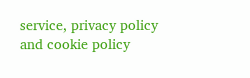service, privacy policy and cookie policy